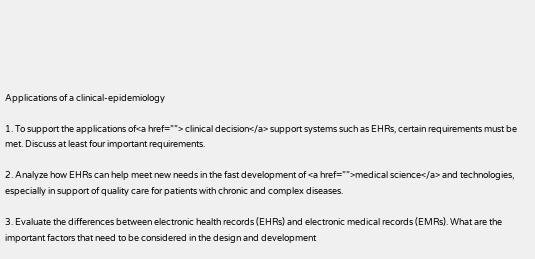Applications of a clinical-epidemiology

1. To support the applications of<a href=””> clinical decision</a> support systems such as EHRs, certain requirements must be met. Discuss at least four important requirements.

2. Analyze how EHRs can help meet new needs in the fast development of <a href=””>medical science</a> and technologies, especially in support of quality care for patients with chronic and complex diseases.

3. Evaluate the differences between electronic health records (EHRs) and electronic medical records (EMRs). What are the important factors that need to be considered in the design and development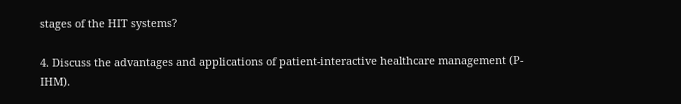stages of the HIT systems?

4. Discuss the advantages and applications of patient-interactive healthcare management (P-IHM).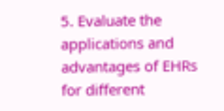5. Evaluate the applications and advantages of EHRs for different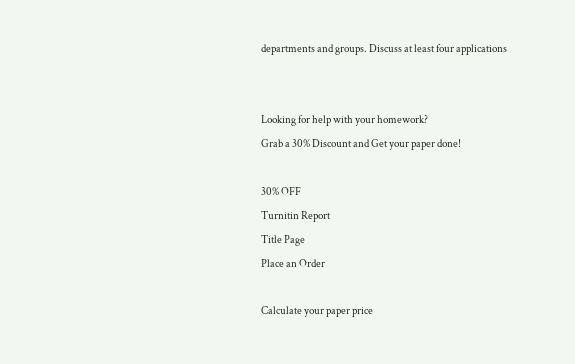departments and groups. Discuss at least four applications


Looking for help with your homework?
Grab a 30% Discount and Get your paper done!

30% OFF
Turnitin Report
Title Page
Place an Order

Calculate your paper price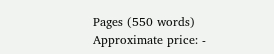Pages (550 words)
Approximate price: -